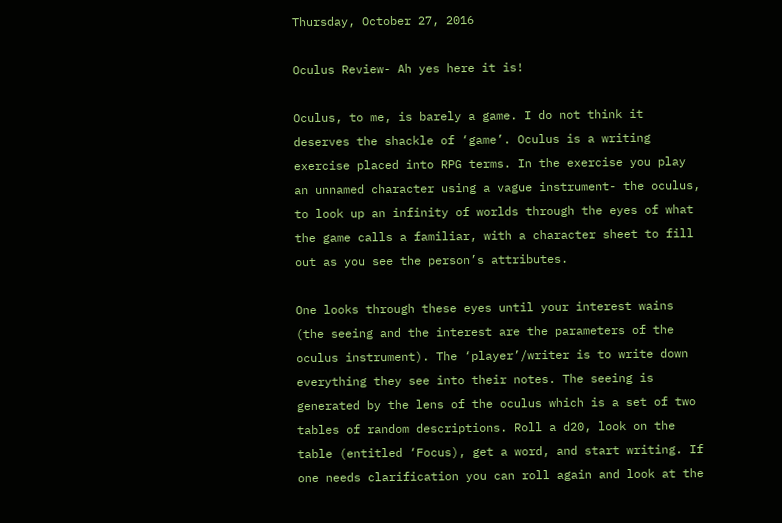Thursday, October 27, 2016

Oculus Review- Ah yes here it is!

Oculus, to me, is barely a game. I do not think it deserves the shackle of ‘game’. Oculus is a writing exercise placed into RPG terms. In the exercise you play an unnamed character using a vague instrument- the oculus, to look up an infinity of worlds through the eyes of what the game calls a familiar, with a character sheet to fill out as you see the person’s attributes.

One looks through these eyes until your interest wains (the seeing and the interest are the parameters of the oculus instrument). The ‘player’/writer is to write down everything they see into their notes. The seeing is generated by the lens of the oculus which is a set of two tables of random descriptions. Roll a d20, look on the table (entitled ‘Focus), get a word, and start writing. If one needs clarification you can roll again and look at the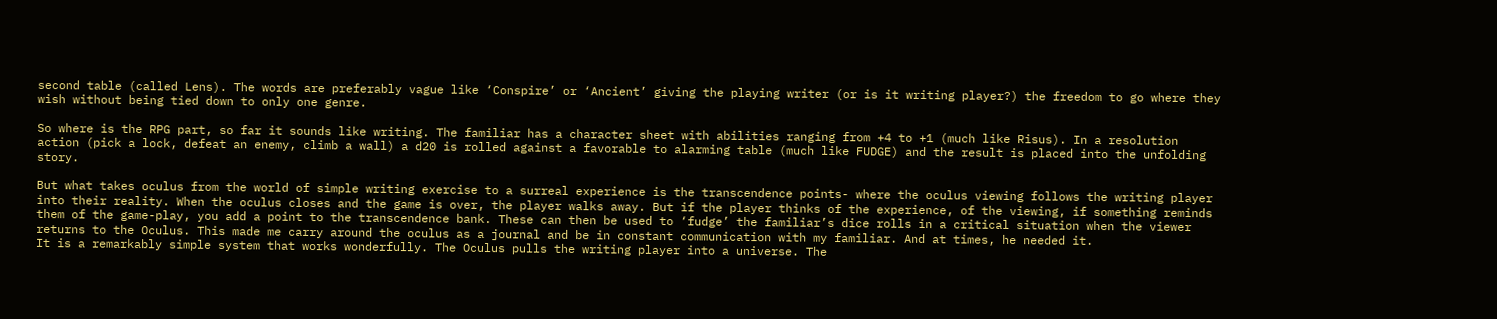second table (called Lens). The words are preferably vague like ‘Conspire’ or ‘Ancient’ giving the playing writer (or is it writing player?) the freedom to go where they wish without being tied down to only one genre.

So where is the RPG part, so far it sounds like writing. The familiar has a character sheet with abilities ranging from +4 to +1 (much like Risus). In a resolution action (pick a lock, defeat an enemy, climb a wall) a d20 is rolled against a favorable to alarming table (much like FUDGE) and the result is placed into the unfolding story.

But what takes oculus from the world of simple writing exercise to a surreal experience is the transcendence points- where the oculus viewing follows the writing player into their reality. When the oculus closes and the game is over, the player walks away. But if the player thinks of the experience, of the viewing, if something reminds them of the game-play, you add a point to the transcendence bank. These can then be used to ‘fudge’ the familiar’s dice rolls in a critical situation when the viewer returns to the Oculus. This made me carry around the oculus as a journal and be in constant communication with my familiar. And at times, he needed it.
It is a remarkably simple system that works wonderfully. The Oculus pulls the writing player into a universe. The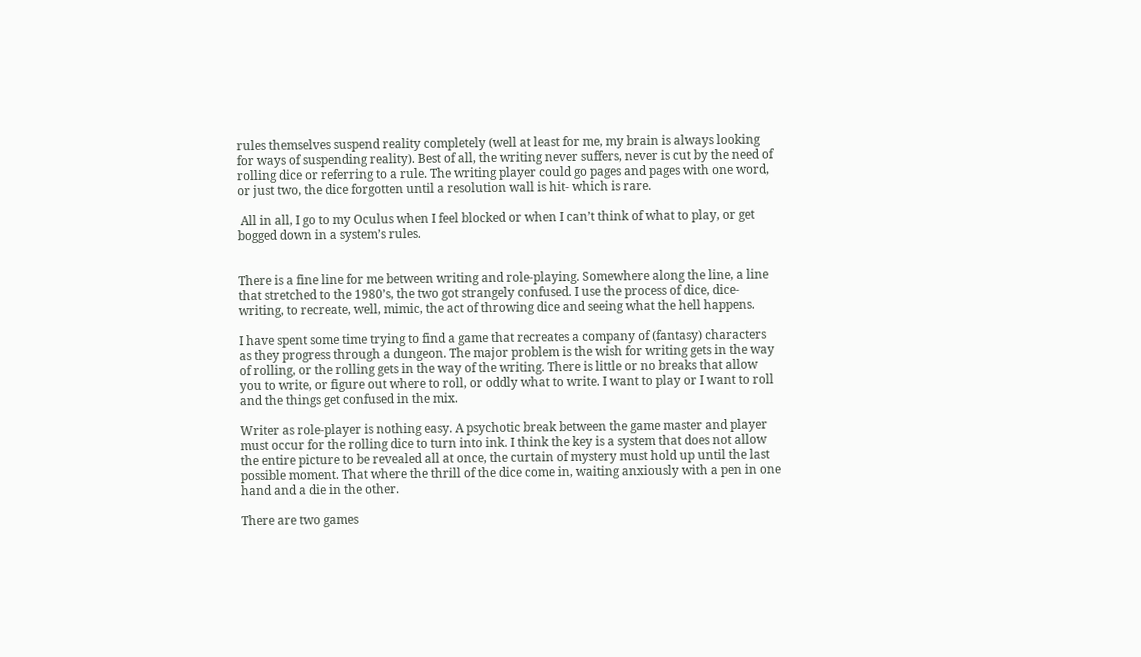rules themselves suspend reality completely (well at least for me, my brain is always looking for ways of suspending reality). Best of all, the writing never suffers, never is cut by the need of rolling dice or referring to a rule. The writing player could go pages and pages with one word, or just two, the dice forgotten until a resolution wall is hit- which is rare.

 All in all, I go to my Oculus when I feel blocked or when I can’t think of what to play, or get bogged down in a system’s rules.


There is a fine line for me between writing and role-playing. Somewhere along the line, a line that stretched to the 1980’s, the two got strangely confused. I use the process of dice, dice-writing, to recreate, well, mimic, the act of throwing dice and seeing what the hell happens.

I have spent some time trying to find a game that recreates a company of (fantasy) characters as they progress through a dungeon. The major problem is the wish for writing gets in the way of rolling, or the rolling gets in the way of the writing. There is little or no breaks that allow you to write, or figure out where to roll, or oddly what to write. I want to play or I want to roll and the things get confused in the mix.

Writer as role-player is nothing easy. A psychotic break between the game master and player must occur for the rolling dice to turn into ink. I think the key is a system that does not allow the entire picture to be revealed all at once, the curtain of mystery must hold up until the last possible moment. That where the thrill of the dice come in, waiting anxiously with a pen in one hand and a die in the other.

There are two games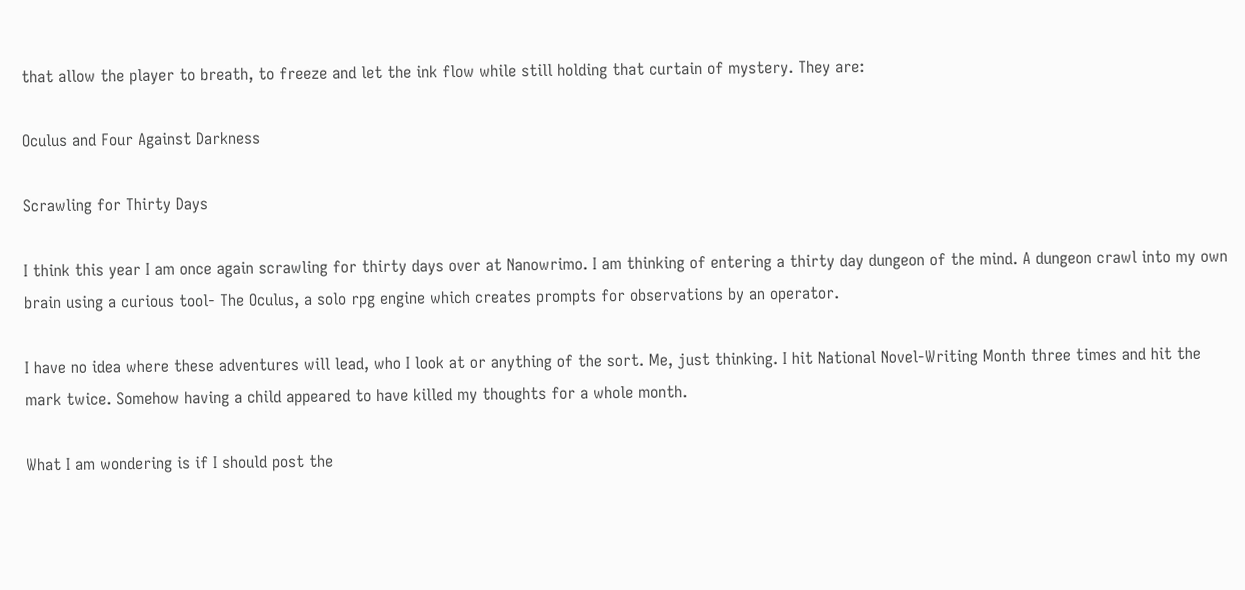that allow the player to breath, to freeze and let the ink flow while still holding that curtain of mystery. They are:

Oculus and Four Against Darkness

Scrawling for Thirty Days

I think this year I am once again scrawling for thirty days over at Nanowrimo. I am thinking of entering a thirty day dungeon of the mind. A dungeon crawl into my own brain using a curious tool- The Oculus, a solo rpg engine which creates prompts for observations by an operator.

I have no idea where these adventures will lead, who I look at or anything of the sort. Me, just thinking. I hit National Novel-Writing Month three times and hit the mark twice. Somehow having a child appeared to have killed my thoughts for a whole month.

What I am wondering is if I should post the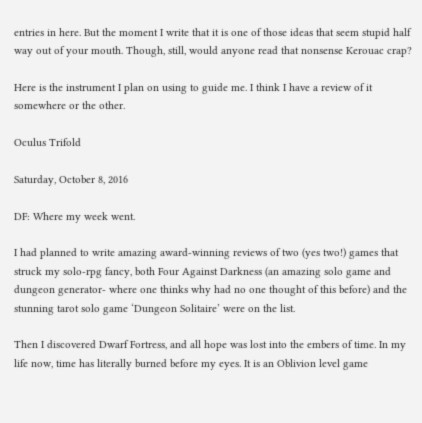entries in here. But the moment I write that it is one of those ideas that seem stupid half way out of your mouth. Though, still, would anyone read that nonsense Kerouac crap?

Here is the instrument I plan on using to guide me. I think I have a review of it somewhere or the other.

Oculus Trifold

Saturday, October 8, 2016

DF: Where my week went.

I had planned to write amazing award-winning reviews of two (yes two!) games that struck my solo-rpg fancy, both Four Against Darkness (an amazing solo game and dungeon generator- where one thinks why had no one thought of this before) and the stunning tarot solo game ‘Dungeon Solitaire’ were on the list.

Then I discovered Dwarf Fortress, and all hope was lost into the embers of time. In my life now, time has literally burned before my eyes. It is an Oblivion level game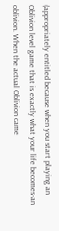(appropriately entitled because when you start playing an Oblivion level game that is exactly what your life becomes-an oblivion. When the actual Oblivion came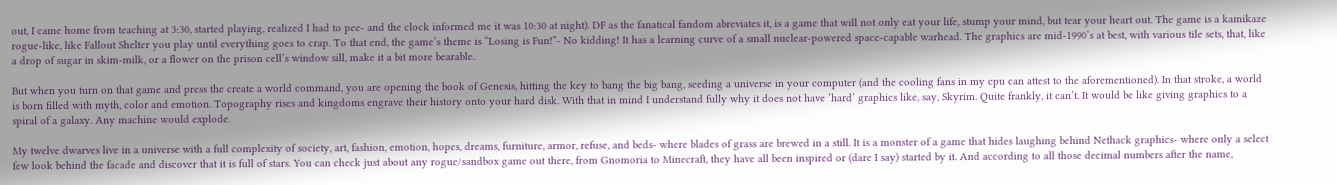out, I came home from teaching at 3:30, started playing, realized I had to pee- and the clock informed me it was 10:30 at night). DF as the fanatical fandom abreviates it, is a game that will not only eat your life, stump your mind, but tear your heart out. The game is a kamikaze rogue-like, like Fallout Shelter you play until everything goes to crap. To that end, the game’s theme is “Losing is Fun!”- No kidding! It has a learning curve of a small nuclear-powered space-capable warhead. The graphics are mid-1990’s at best, with various tile sets, that, like a drop of sugar in skim-milk, or a flower on the prison cell’s window sill, make it a bit more bearable.

But when you turn on that game and press the create a world command, you are opening the book of Genesis, hitting the key to bang the big bang, seeding a universe in your computer (and the cooling fans in my cpu can attest to the aforementioned). In that stroke, a world is born filled with myth, color and emotion. Topography rises and kingdoms engrave their history onto your hard disk. With that in mind I understand fully why it does not have ‘hard’ graphics like, say, Skyrim. Quite frankly, it can’t. It would be like giving graphics to a spiral of a galaxy. Any machine would explode.

My twelve dwarves live in a universe with a full complexity of society, art, fashion, emotion, hopes, dreams, furniture, armor, refuse, and beds- where blades of grass are brewed in a still. It is a monster of a game that hides laughing behind Nethack graphics- where only a select few look behind the facade and discover that it is full of stars. You can check just about any rogue/sandbox game out there, from Gnomoria to Minecraft, they have all been inspired or (dare I say) started by it. And according to all those decimal numbers after the name,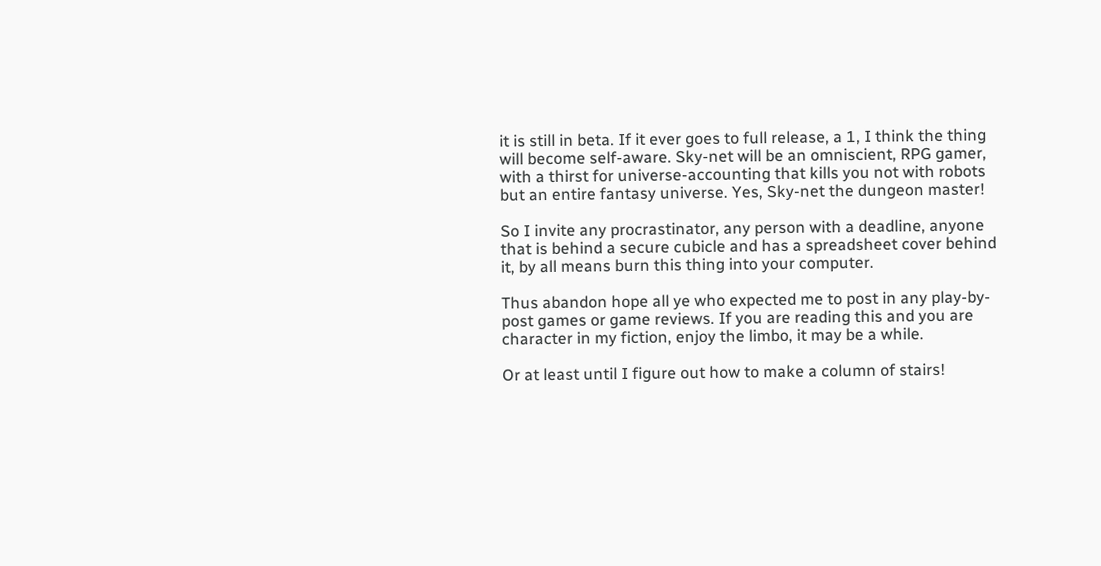it is still in beta. If it ever goes to full release, a 1, I think the thing will become self-aware. Sky-net will be an omniscient, RPG gamer, with a thirst for universe-accounting that kills you not with robots but an entire fantasy universe. Yes, Sky-net the dungeon master!

So I invite any procrastinator, any person with a deadline, anyone that is behind a secure cubicle and has a spreadsheet cover behind it, by all means burn this thing into your computer.

Thus abandon hope all ye who expected me to post in any play-by-post games or game reviews. If you are reading this and you are character in my fiction, enjoy the limbo, it may be a while.

Or at least until I figure out how to make a column of stairs!